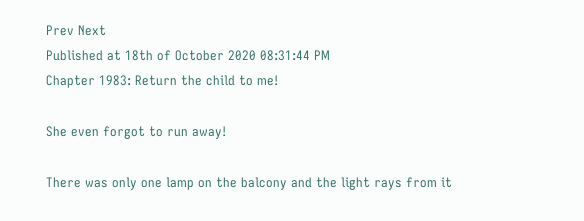Prev Next
Published at 18th of October 2020 08:31:44 PM
Chapter 1983: Return the child to me!

She even forgot to run away!

There was only one lamp on the balcony and the light rays from it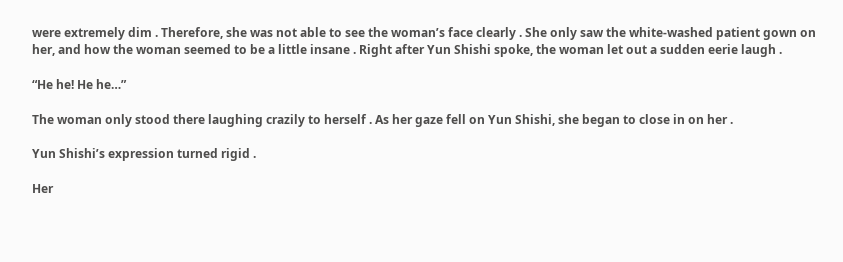were extremely dim . Therefore, she was not able to see the woman’s face clearly . She only saw the white-washed patient gown on her, and how the woman seemed to be a little insane . Right after Yun Shishi spoke, the woman let out a sudden eerie laugh .

“He he! He he…”

The woman only stood there laughing crazily to herself . As her gaze fell on Yun Shishi, she began to close in on her .

Yun Shishi’s expression turned rigid .

Her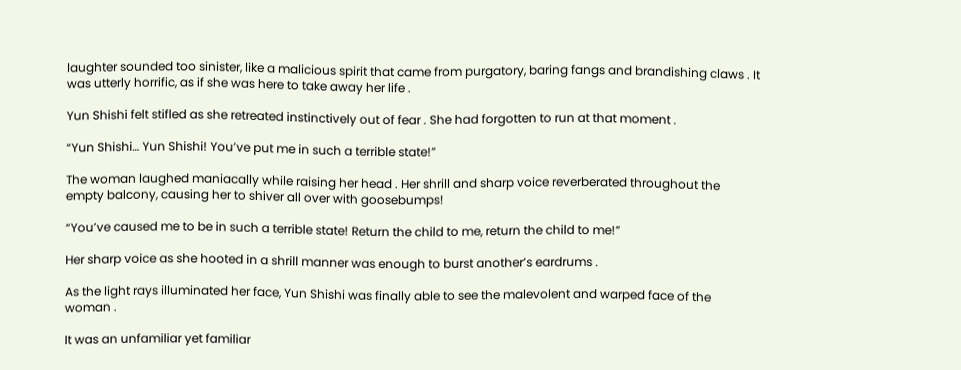laughter sounded too sinister, like a malicious spirit that came from purgatory, baring fangs and brandishing claws . It was utterly horrific, as if she was here to take away her life .

Yun Shishi felt stifled as she retreated instinctively out of fear . She had forgotten to run at that moment .

“Yun Shishi… Yun Shishi! You’ve put me in such a terrible state!”

The woman laughed maniacally while raising her head . Her shrill and sharp voice reverberated throughout the empty balcony, causing her to shiver all over with goosebumps!

“You’ve caused me to be in such a terrible state! Return the child to me, return the child to me!”

Her sharp voice as she hooted in a shrill manner was enough to burst another’s eardrums .

As the light rays illuminated her face, Yun Shishi was finally able to see the malevolent and warped face of the woman .

It was an unfamiliar yet familiar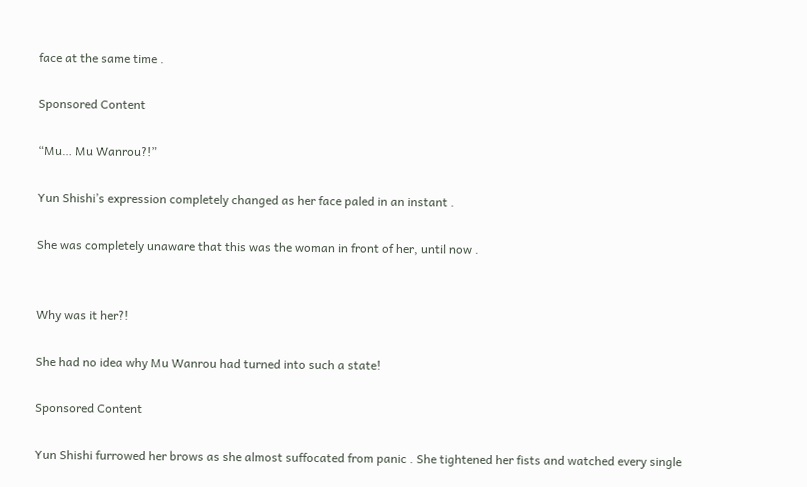face at the same time .

Sponsored Content

“Mu… Mu Wanrou?!”

Yun Shishi’s expression completely changed as her face paled in an instant .

She was completely unaware that this was the woman in front of her, until now .


Why was it her?!

She had no idea why Mu Wanrou had turned into such a state!

Sponsored Content

Yun Shishi furrowed her brows as she almost suffocated from panic . She tightened her fists and watched every single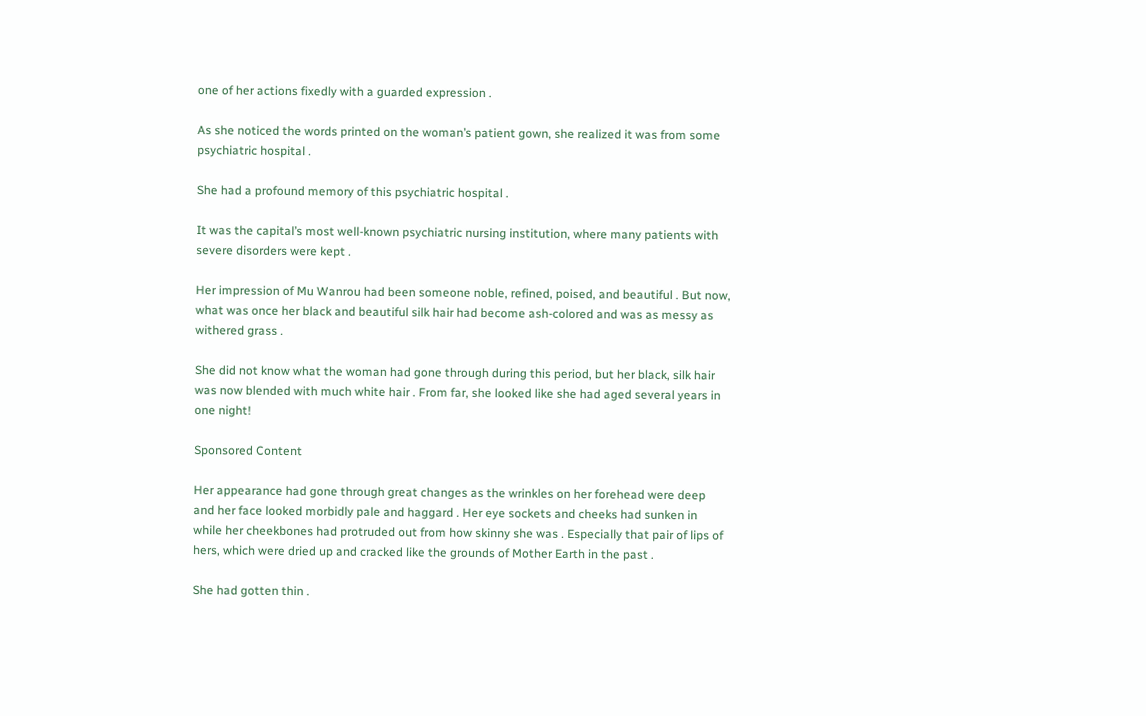one of her actions fixedly with a guarded expression .

As she noticed the words printed on the woman’s patient gown, she realized it was from some psychiatric hospital .

She had a profound memory of this psychiatric hospital .

It was the capital’s most well-known psychiatric nursing institution, where many patients with severe disorders were kept .

Her impression of Mu Wanrou had been someone noble, refined, poised, and beautiful . But now, what was once her black and beautiful silk hair had become ash-colored and was as messy as withered grass .

She did not know what the woman had gone through during this period, but her black, silk hair was now blended with much white hair . From far, she looked like she had aged several years in one night!

Sponsored Content

Her appearance had gone through great changes as the wrinkles on her forehead were deep and her face looked morbidly pale and haggard . Her eye sockets and cheeks had sunken in while her cheekbones had protruded out from how skinny she was . Especially that pair of lips of hers, which were dried up and cracked like the grounds of Mother Earth in the past .

She had gotten thin .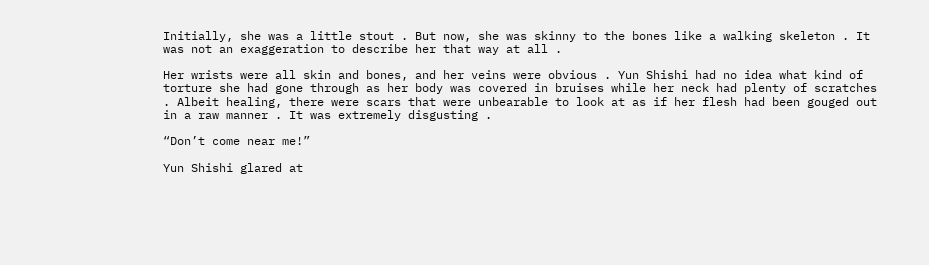Initially, she was a little stout . But now, she was skinny to the bones like a walking skeleton . It was not an exaggeration to describe her that way at all .

Her wrists were all skin and bones, and her veins were obvious . Yun Shishi had no idea what kind of torture she had gone through as her body was covered in bruises while her neck had plenty of scratches . Albeit healing, there were scars that were unbearable to look at as if her flesh had been gouged out in a raw manner . It was extremely disgusting .

“Don’t come near me!”

Yun Shishi glared at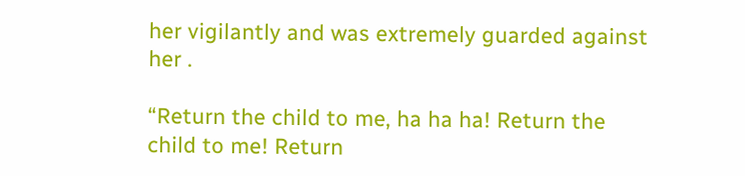her vigilantly and was extremely guarded against her .

“Return the child to me, ha ha ha! Return the child to me! Return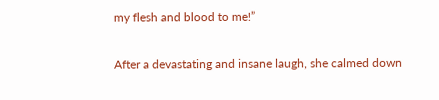my flesh and blood to me!”

After a devastating and insane laugh, she calmed down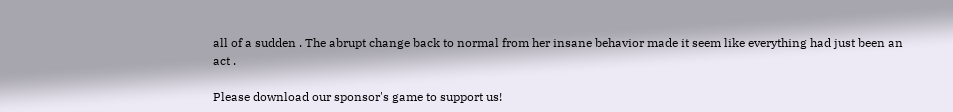all of a sudden . The abrupt change back to normal from her insane behavior made it seem like everything had just been an act .

Please download our sponsor's game to support us!